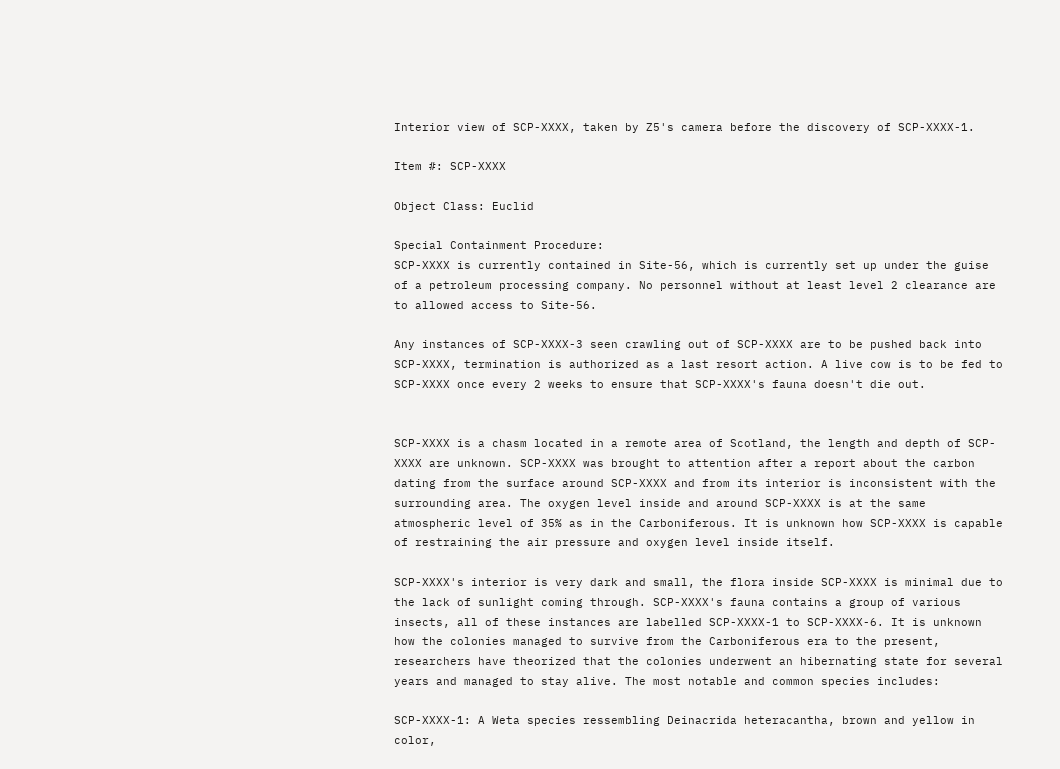Interior view of SCP-XXXX, taken by Z5's camera before the discovery of SCP-XXXX-1.

Item #: SCP-XXXX

Object Class: Euclid

Special Containment Procedure:
SCP-XXXX is currently contained in Site-56, which is currently set up under the guise of a petroleum processing company. No personnel without at least level 2 clearance are to allowed access to Site-56.

Any instances of SCP-XXXX-3 seen crawling out of SCP-XXXX are to be pushed back into SCP-XXXX, termination is authorized as a last resort action. A live cow is to be fed to SCP-XXXX once every 2 weeks to ensure that SCP-XXXX's fauna doesn't die out.


SCP-XXXX is a chasm located in a remote area of Scotland, the length and depth of SCP-XXXX are unknown. SCP-XXXX was brought to attention after a report about the carbon dating from the surface around SCP-XXXX and from its interior is inconsistent with the surrounding area. The oxygen level inside and around SCP-XXXX is at the same atmospheric level of 35% as in the Carboniferous. It is unknown how SCP-XXXX is capable of restraining the air pressure and oxygen level inside itself.

SCP-XXXX's interior is very dark and small, the flora inside SCP-XXXX is minimal due to the lack of sunlight coming through. SCP-XXXX's fauna contains a group of various insects, all of these instances are labelled SCP-XXXX-1 to SCP-XXXX-6. It is unknown how the colonies managed to survive from the Carboniferous era to the present, researchers have theorized that the colonies underwent an hibernating state for several years and managed to stay alive. The most notable and common species includes:

SCP-XXXX-1: A Weta species ressembling Deinacrida heteracantha, brown and yellow in color,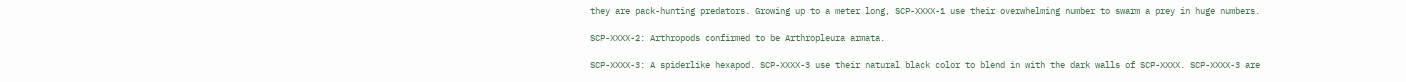they are pack-hunting predators. Growing up to a meter long, SCP-XXXX-1 use their overwhelming number to swarm a prey in huge numbers.

SCP-XXXX-2: Arthropods confirmed to be Arthropleura armata.

SCP-XXXX-3: A spiderlike hexapod. SCP-XXXX-3 use their natural black color to blend in with the dark walls of SCP-XXXX. SCP-XXXX-3 are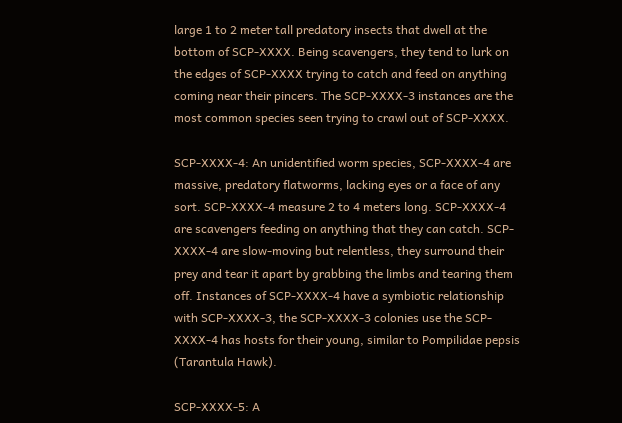large 1 to 2 meter tall predatory insects that dwell at the bottom of SCP-XXXX. Being scavengers, they tend to lurk on the edges of SCP-XXXX trying to catch and feed on anything coming near their pincers. The SCP-XXXX-3 instances are the most common species seen trying to crawl out of SCP-XXXX.

SCP-XXXX-4: An unidentified worm species, SCP-XXXX-4 are massive, predatory flatworms, lacking eyes or a face of any sort. SCP-XXXX-4 measure 2 to 4 meters long. SCP-XXXX-4 are scavengers feeding on anything that they can catch. SCP-XXXX-4 are slow-moving but relentless, they surround their prey and tear it apart by grabbing the limbs and tearing them off. Instances of SCP-XXXX-4 have a symbiotic relationship with SCP-XXXX-3, the SCP-XXXX-3 colonies use the SCP-XXXX-4 has hosts for their young, similar to Pompilidae pepsis (Tarantula Hawk).

SCP-XXXX-5: A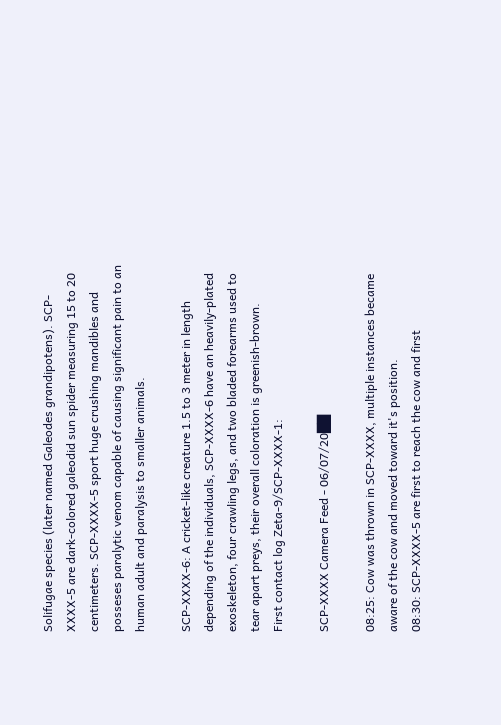Solifugae species (later named Galeodes grandipotens). SCP-XXXX-5 are dark-colored galeodid sun spider measuring 15 to 20 centimeters. SCP-XXXX-5 sport huge crushing mandibles and posseses paralytic venom capable of causing significant pain to an human adult and paralysis to smaller animals.

SCP-XXXX-6: A cricket-like creature 1.5 to 3 meter in length depending of the individuals, SCP-XXXX-6 have an heavily-plated exoskeleton, four crawling legs, and two bladed forearms used to tear apart preys, their overall coloration is greenish-brown.
First contact log Zeta-9/SCP-XXXX-1:

SCP-XXXX Camera Feed - 06/07/20██

08:25: Cow was thrown in SCP-XXXX, multiple instances became aware of the cow and moved toward it's position.
08:30: SCP-XXXX-5 are first to reach the cow and first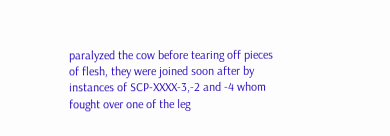paralyzed the cow before tearing off pieces of flesh, they were joined soon after by instances of SCP-XXXX-3,-2 and -4 whom fought over one of the leg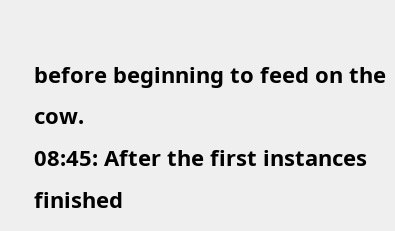before beginning to feed on the cow.
08:45: After the first instances finished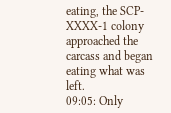eating, the SCP-XXXX-1 colony approached the carcass and began eating what was left.
09:05: Only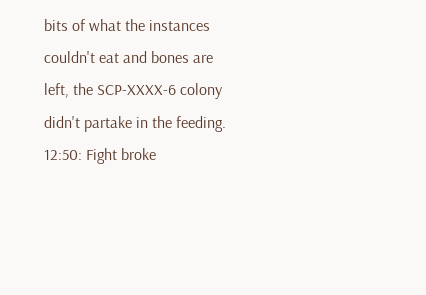bits of what the instances couldn't eat and bones are left, the SCP-XXXX-6 colony didn't partake in the feeding.
12:50: Fight broke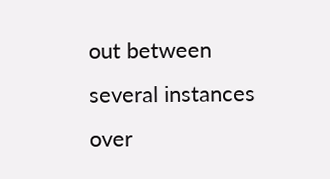out between several instances over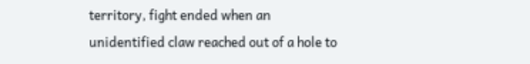territory, fight ended when an unidentified claw reached out of a hole to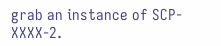grab an instance of SCP-XXXX-2.